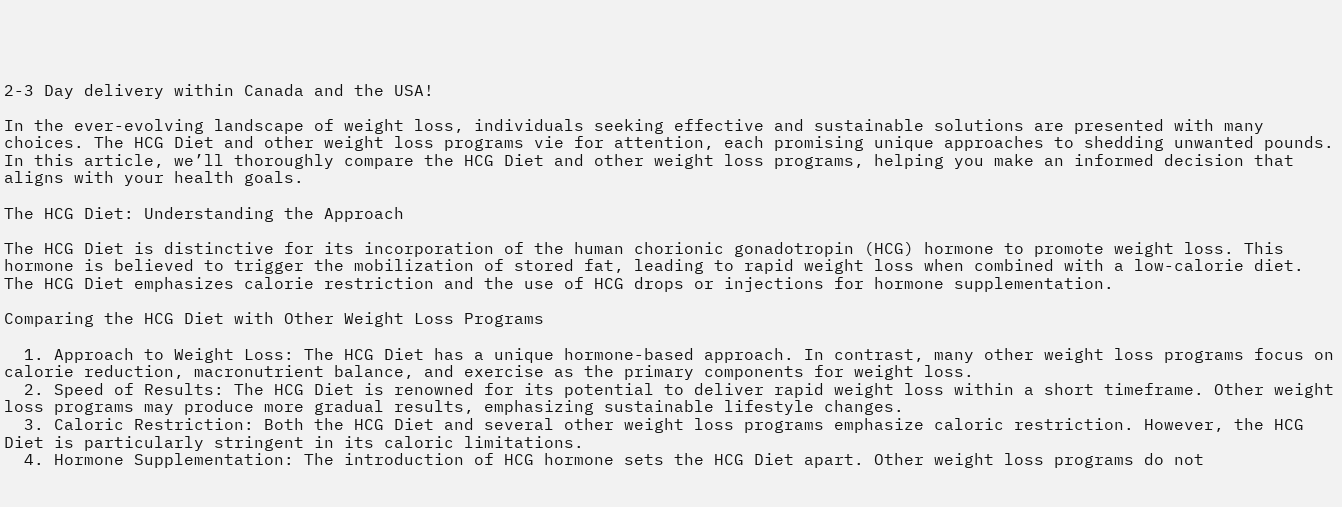2-3 Day delivery within Canada and the USA!

In the ever-evolving landscape of weight loss, individuals seeking effective and sustainable solutions are presented with many choices. The HCG Diet and other weight loss programs vie for attention, each promising unique approaches to shedding unwanted pounds. In this article, we’ll thoroughly compare the HCG Diet and other weight loss programs, helping you make an informed decision that aligns with your health goals.

The HCG Diet: Understanding the Approach

The HCG Diet is distinctive for its incorporation of the human chorionic gonadotropin (HCG) hormone to promote weight loss. This hormone is believed to trigger the mobilization of stored fat, leading to rapid weight loss when combined with a low-calorie diet. The HCG Diet emphasizes calorie restriction and the use of HCG drops or injections for hormone supplementation.

Comparing the HCG Diet with Other Weight Loss Programs

  1. Approach to Weight Loss: The HCG Diet has a unique hormone-based approach. In contrast, many other weight loss programs focus on calorie reduction, macronutrient balance, and exercise as the primary components for weight loss.
  2. Speed of Results: The HCG Diet is renowned for its potential to deliver rapid weight loss within a short timeframe. Other weight loss programs may produce more gradual results, emphasizing sustainable lifestyle changes.
  3. Caloric Restriction: Both the HCG Diet and several other weight loss programs emphasize caloric restriction. However, the HCG Diet is particularly stringent in its caloric limitations.
  4. Hormone Supplementation: The introduction of HCG hormone sets the HCG Diet apart. Other weight loss programs do not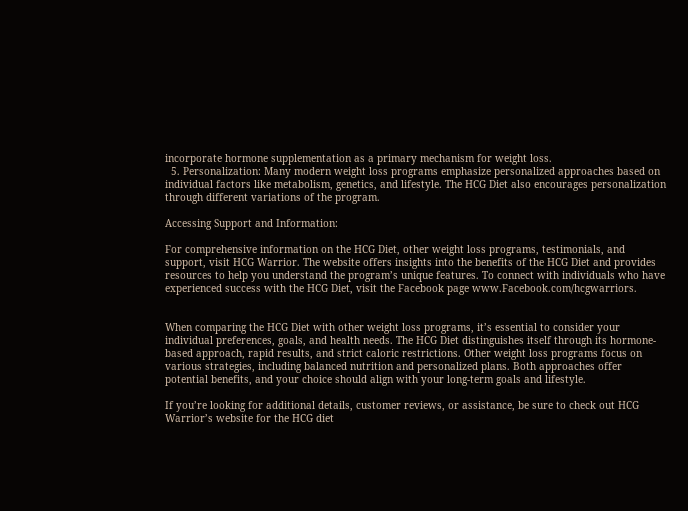incorporate hormone supplementation as a primary mechanism for weight loss.
  5. Personalization: Many modern weight loss programs emphasize personalized approaches based on individual factors like metabolism, genetics, and lifestyle. The HCG Diet also encourages personalization through different variations of the program.

Accessing Support and Information:

For comprehensive information on the HCG Diet, other weight loss programs, testimonials, and support, visit HCG Warrior. The website offers insights into the benefits of the HCG Diet and provides resources to help you understand the program’s unique features. To connect with individuals who have experienced success with the HCG Diet, visit the Facebook page www.Facebook.com/hcgwarriors.


When comparing the HCG Diet with other weight loss programs, it’s essential to consider your individual preferences, goals, and health needs. The HCG Diet distinguishes itself through its hormone-based approach, rapid results, and strict caloric restrictions. Other weight loss programs focus on various strategies, including balanced nutrition and personalized plans. Both approaches offer potential benefits, and your choice should align with your long-term goals and lifestyle.

If you’re looking for additional details, customer reviews, or assistance, be sure to check out HCG Warrior’s website for the HCG diet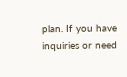plan. If you have inquiries or need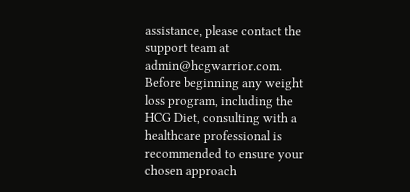assistance, please contact the support team at admin@hcgwarrior.com. Before beginning any weight loss program, including the HCG Diet, consulting with a healthcare professional is recommended to ensure your chosen approach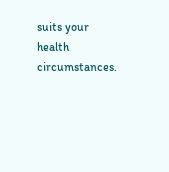suits your health circumstances.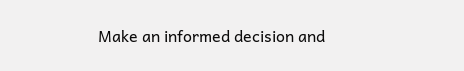Make an informed decision and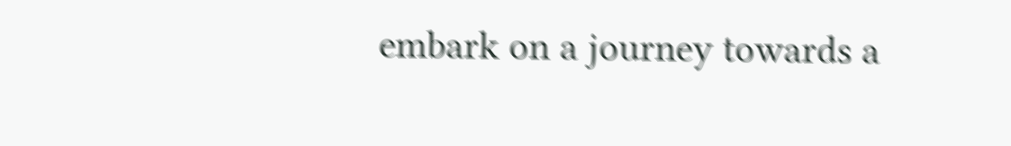embark on a journey towards a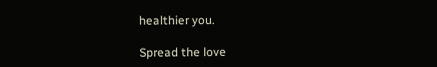healthier you.

Spread the love